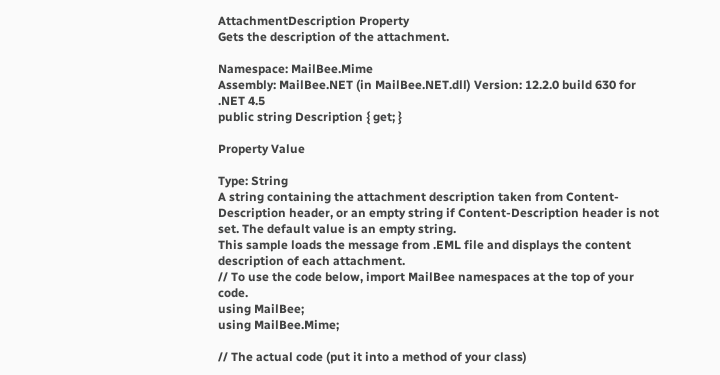AttachmentDescription Property
Gets the description of the attachment.

Namespace: MailBee.Mime
Assembly: MailBee.NET (in MailBee.NET.dll) Version: 12.2.0 build 630 for .NET 4.5
public string Description { get; }

Property Value

Type: String
A string containing the attachment description taken from Content-Description header, or an empty string if Content-Description header is not set. The default value is an empty string.
This sample loads the message from .EML file and displays the content description of each attachment.
// To use the code below, import MailBee namespaces at the top of your code.
using MailBee;
using MailBee.Mime;

// The actual code (put it into a method of your class)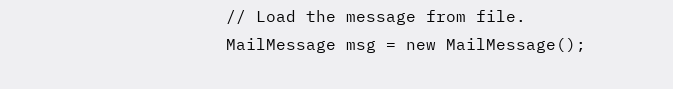// Load the message from file.
MailMessage msg = new MailMessage();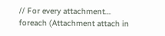// For every attachment...
foreach (Attachment attach in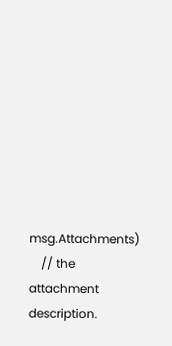msg.Attachments)
    // the attachment description.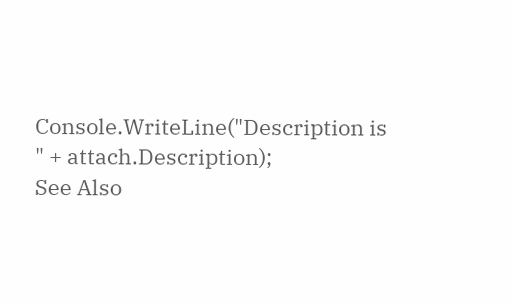Console.WriteLine("Description is " + attach.Description);
See Also